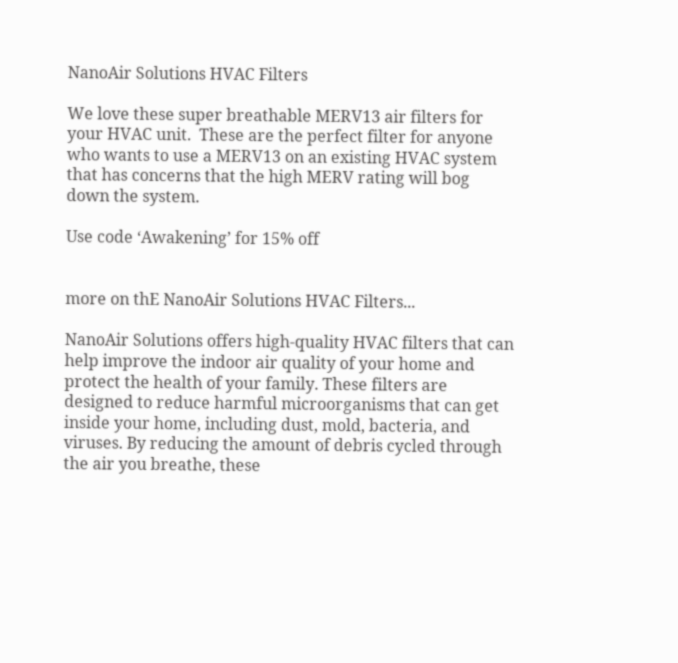NanoAir Solutions HVAC Filters

We love these super breathable MERV13 air filters for your HVAC unit.  These are the perfect filter for anyone who wants to use a MERV13 on an existing HVAC system that has concerns that the high MERV rating will bog down the system.

Use code ‘Awakening’ for 15% off


more on thE NanoAir Solutions HVAC Filters...

NanoAir Solutions offers high-quality HVAC filters that can help improve the indoor air quality of your home and protect the health of your family. These filters are designed to reduce harmful microorganisms that can get inside your home, including dust, mold, bacteria, and viruses. By reducing the amount of debris cycled through the air you breathe, these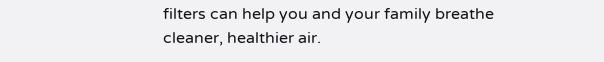filters can help you and your family breathe cleaner, healthier air.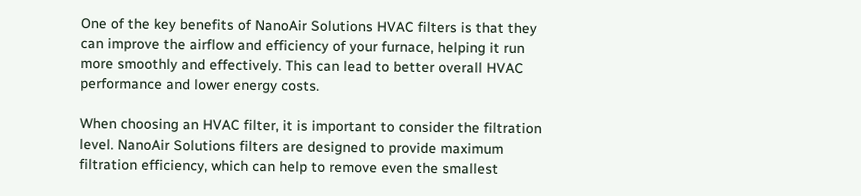One of the key benefits of NanoAir Solutions HVAC filters is that they can improve the airflow and efficiency of your furnace, helping it run more smoothly and effectively. This can lead to better overall HVAC performance and lower energy costs.

When choosing an HVAC filter, it is important to consider the filtration level. NanoAir Solutions filters are designed to provide maximum filtration efficiency, which can help to remove even the smallest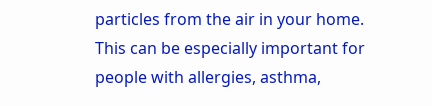particles from the air in your home. This can be especially important for people with allergies, asthma,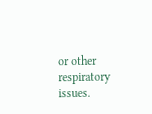or other respiratory issues.